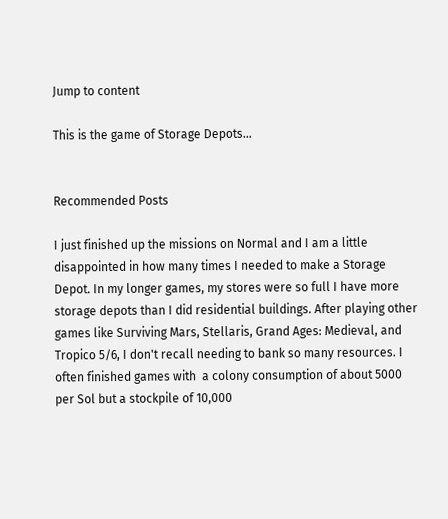Jump to content

This is the game of Storage Depots...


Recommended Posts

I just finished up the missions on Normal and I am a little disappointed in how many times I needed to make a Storage Depot. In my longer games, my stores were so full I have more storage depots than I did residential buildings. After playing other games like Surviving Mars, Stellaris, Grand Ages: Medieval, and Tropico 5/6, I don't recall needing to bank so many resources. I often finished games with  a colony consumption of about 5000 per Sol but a stockpile of 10,000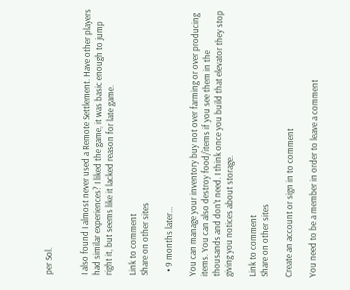per Sol.


I also found I almost never used a Remote Settlement. Have other players had similar experiences? I liked the game, it was basic enough to jump right it, but seems like it lacked reason for late game.

Link to comment
Share on other sites

  • 9 months later...

You can manage your inventory buy not over farming or over producing items. You can also destroy food/items if you see them in the thousands and don't need. I think once you build that elevator they stop giving you notices about storage.

Link to comment
Share on other sites

Create an account or sign in to comment

You need to be a member in order to leave a comment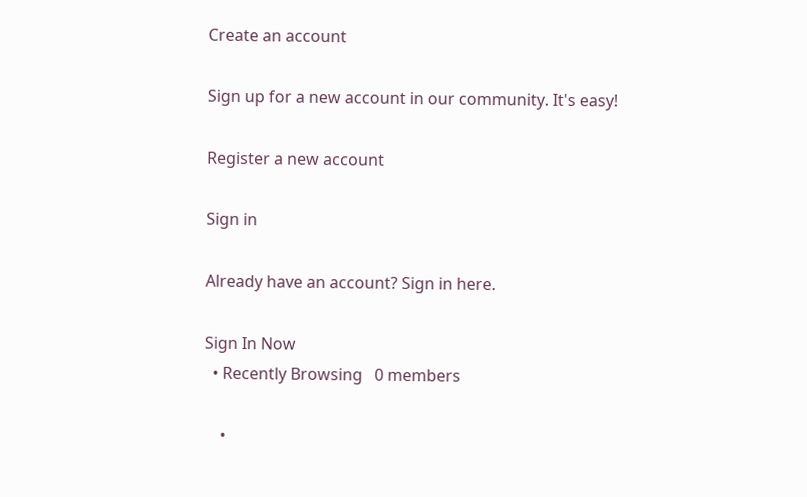Create an account

Sign up for a new account in our community. It's easy!

Register a new account

Sign in

Already have an account? Sign in here.

Sign In Now
  • Recently Browsing   0 members

    •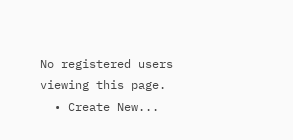No registered users viewing this page.
  • Create New...